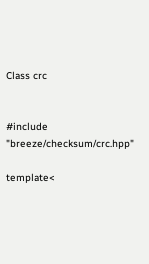Class crc


#include "breeze/checksum/crc.hpp"

template<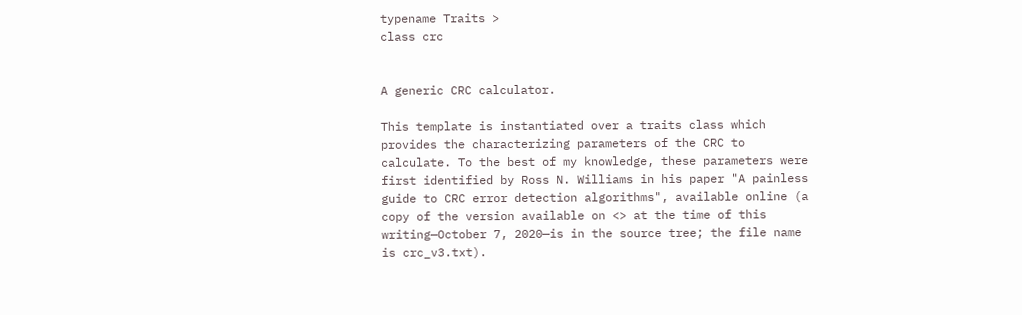typename Traits >
class crc


A generic CRC calculator.

This template is instantiated over a traits class which provides the characterizing parameters of the CRC to calculate. To the best of my knowledge, these parameters were first identified by Ross N. Williams in his paper "A painless guide to CRC error detection algorithms", available online (a copy of the version available on <> at the time of this writing—October 7, 2020—is in the source tree; the file name is crc_v3.txt).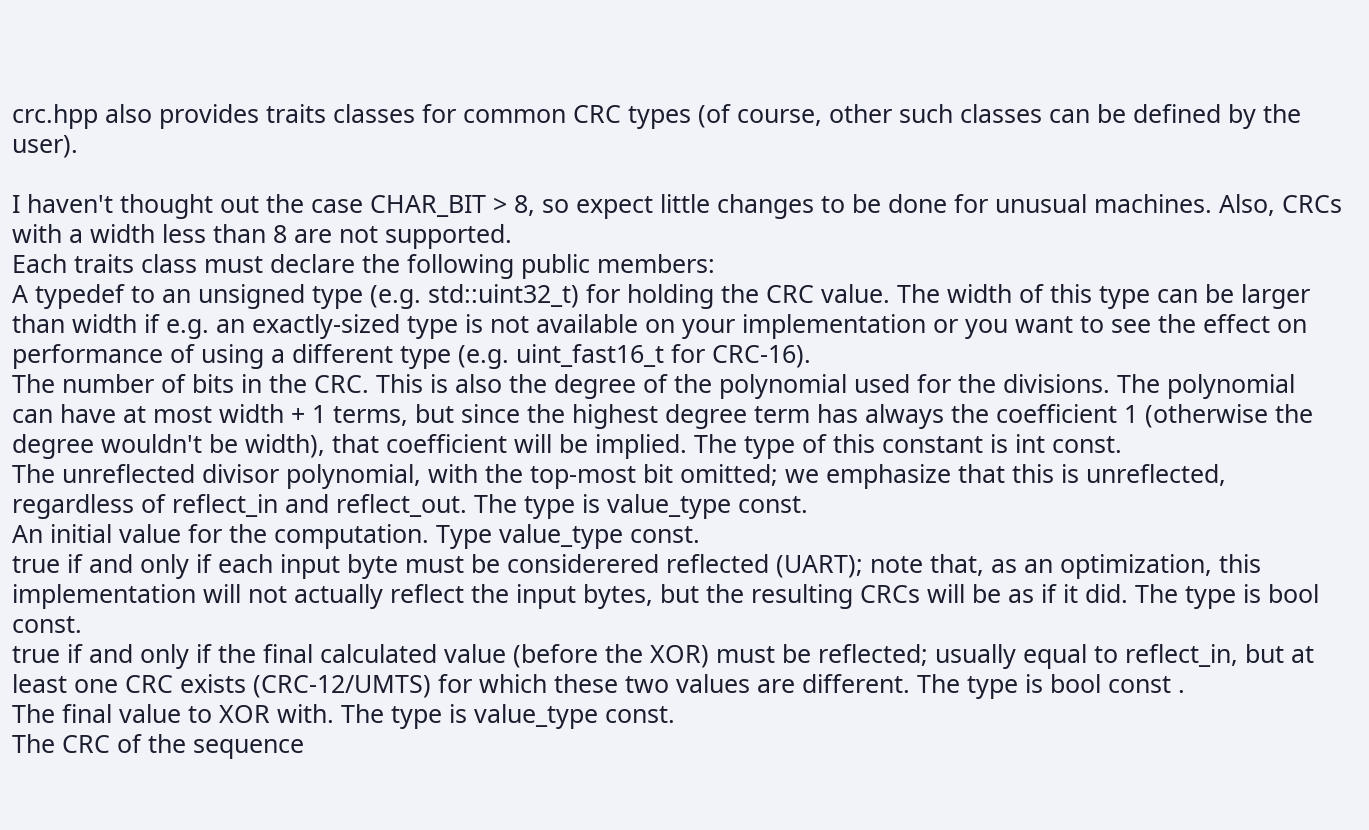crc.hpp also provides traits classes for common CRC types (of course, other such classes can be defined by the user).

I haven't thought out the case CHAR_BIT > 8, so expect little changes to be done for unusual machines. Also, CRCs with a width less than 8 are not supported.
Each traits class must declare the following public members:
A typedef to an unsigned type (e.g. std::uint32_t) for holding the CRC value. The width of this type can be larger than width if e.g. an exactly-sized type is not available on your implementation or you want to see the effect on performance of using a different type (e.g. uint_fast16_t for CRC-16).
The number of bits in the CRC. This is also the degree of the polynomial used for the divisions. The polynomial can have at most width + 1 terms, but since the highest degree term has always the coefficient 1 (otherwise the degree wouldn't be width), that coefficient will be implied. The type of this constant is int const.
The unreflected divisor polynomial, with the top-most bit omitted; we emphasize that this is unreflected, regardless of reflect_in and reflect_out. The type is value_type const.
An initial value for the computation. Type value_type const.
true if and only if each input byte must be considerered reflected (UART); note that, as an optimization, this implementation will not actually reflect the input bytes, but the resulting CRCs will be as if it did. The type is bool const.
true if and only if the final calculated value (before the XOR) must be reflected; usually equal to reflect_in, but at least one CRC exists (CRC-12/UMTS) for which these two values are different. The type is bool const .
The final value to XOR with. The type is value_type const.
The CRC of the sequence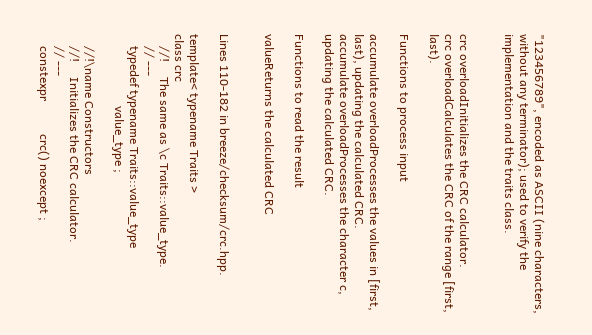"123456789", encoded as ASCII (nine characters, without any terminator); used to verify the implementation and the traits class.


crc overloadInitializes the CRC calculator.
crc overloadCalculates the CRC of the range [first, last).

Functions to process input

accumulate overloadProcesses the values in [first, last), updating the calculated CRC.
accumulate overloadProcesses the character c, updating the calculated CRC.

Functions to read the result

valueReturns the calculated CRC


Lines 110-182 in breeze/checksum/crc.hpp.

template< typename Traits >
class crc
    //!     The same as \c Traits::value_type.
    // ---
    typedef typename Traits::value_type
                        value_type ;

    //!\name Constructors
    //!     Initializes the CRC calculator.
    // ---
    constexpr           crc() noexcept ;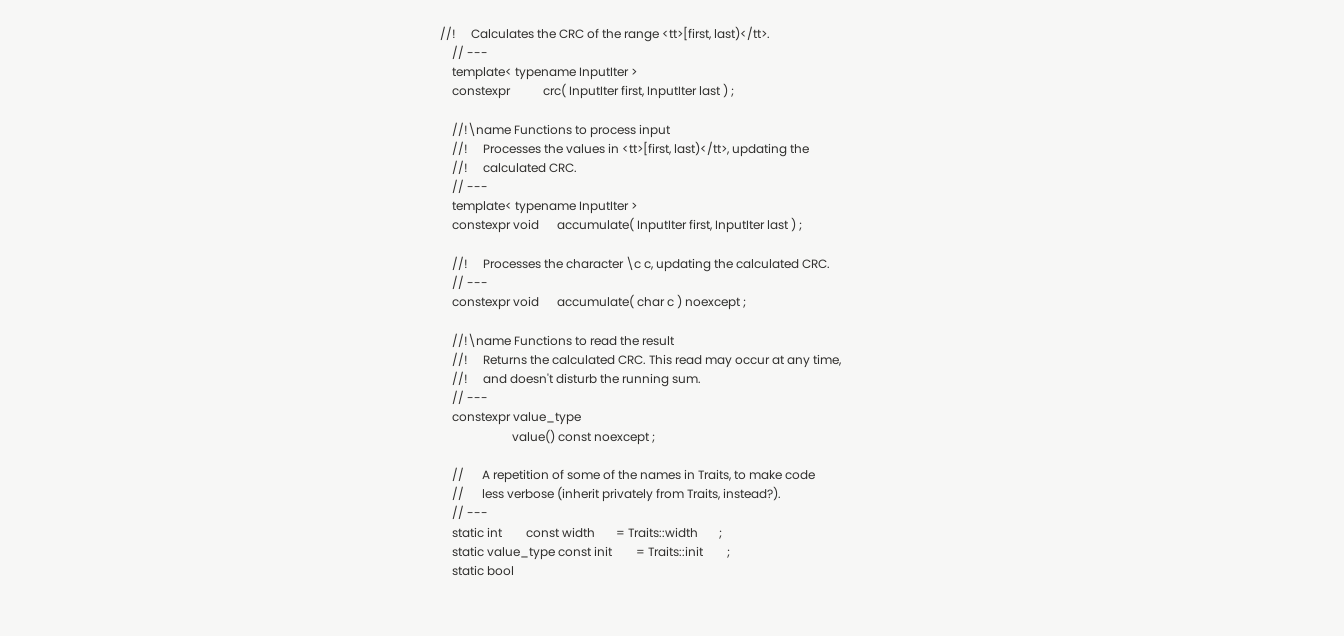//!     Calculates the CRC of the range <tt>[first, last)</tt>.
    // ---
    template< typename InputIter >
    constexpr           crc( InputIter first, InputIter last ) ;

    //!\name Functions to process input
    //!     Processes the values in <tt>[first, last)</tt>, updating the
    //!     calculated CRC.
    // ---
    template< typename InputIter >
    constexpr void      accumulate( InputIter first, InputIter last ) ;

    //!     Processes the character \c c, updating the calculated CRC.
    // ---
    constexpr void      accumulate( char c ) noexcept ;

    //!\name Functions to read the result
    //!     Returns the calculated CRC. This read may occur at any time,
    //!     and doesn't disturb the running sum.
    // ---
    constexpr value_type
                        value() const noexcept ;

    //      A repetition of some of the names in Traits, to make code
    //      less verbose (inherit privately from Traits, instead?).
    // ---
    static int        const width       = Traits::width       ;
    static value_type const init        = Traits::init        ;
    static bool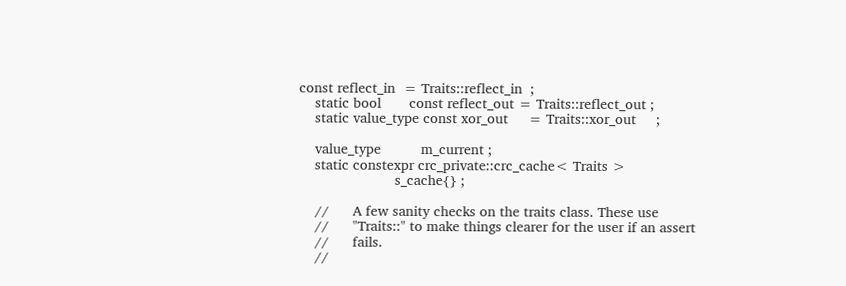const reflect_in  = Traits::reflect_in  ;
    static bool       const reflect_out = Traits::reflect_out ;
    static value_type const xor_out     = Traits::xor_out     ;

    value_type          m_current ;
    static constexpr crc_private::crc_cache< Traits >
                        s_cache{} ;

    //      A few sanity checks on the traits class. These use
    //      "Traits::" to make things clearer for the user if an assert
    //      fails.
    //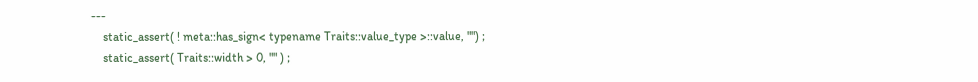---
    static_assert( ! meta::has_sign< typename Traits::value_type >::value, "") ;
    static_assert( Traits::width > 0, "" ) ;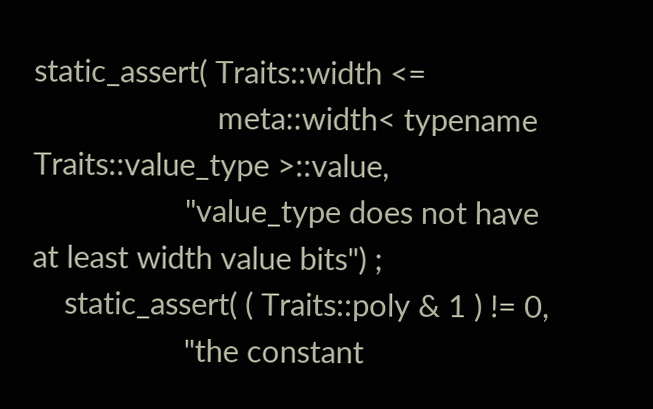static_assert( Traits::width <=
                       meta::width< typename Traits::value_type >::value,
                   "value_type does not have at least width value bits") ;
    static_assert( ( Traits::poly & 1 ) != 0,
                   "the constant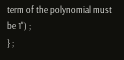term of the polynomial must be 1") ;
} ;